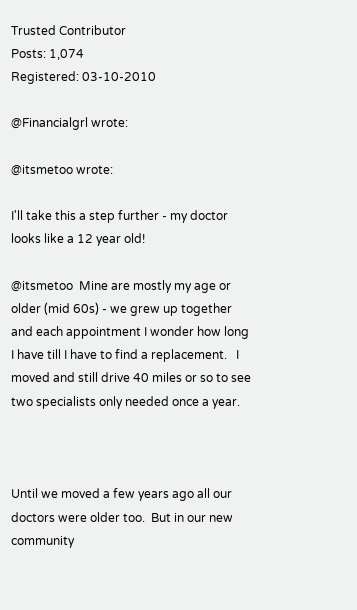Trusted Contributor
Posts: 1,074
Registered: 03-10-2010

@Financialgrl wrote:

@itsmetoo wrote:

I'll take this a step further - my doctor looks like a 12 year old!

@itsmetoo  Mine are mostly my age or older (mid 60s) - we grew up together and each appointment I wonder how long I have till I have to find a replacement.   I moved and still drive 40 miles or so to see two specialists only needed once a year.



Until we moved a few years ago all our doctors were older too.  But in our new community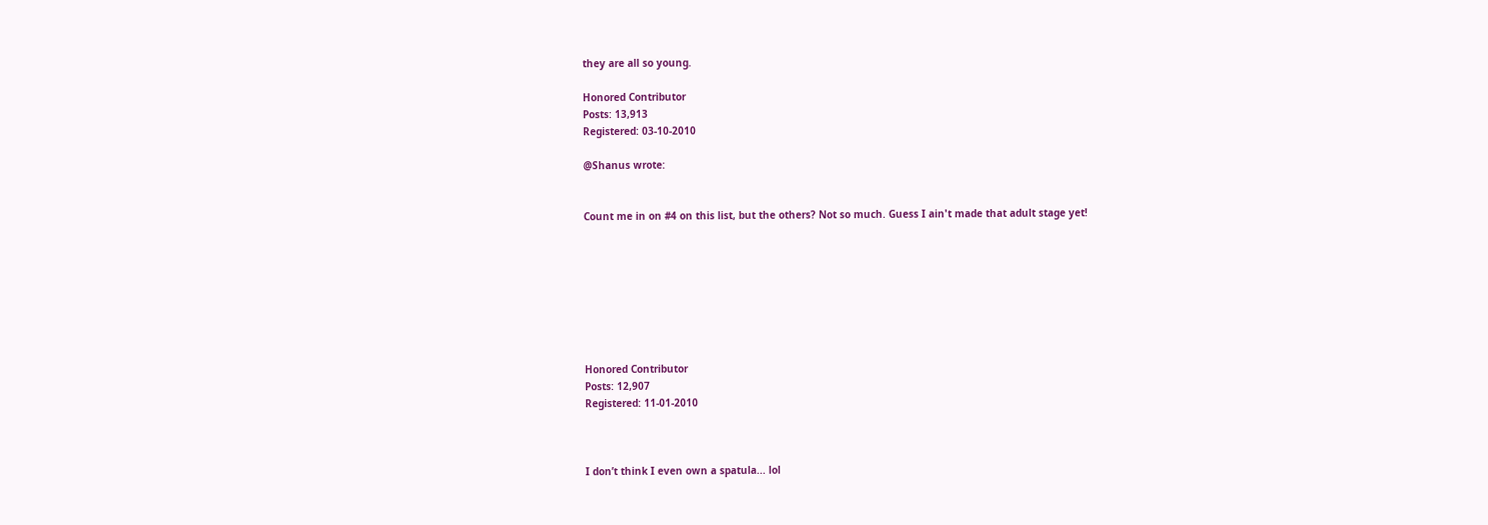they are all so young.

Honored Contributor
Posts: 13,913
Registered: 03-10-2010

@Shanus wrote:


Count me in on #4 on this list, but the others? Not so much. Guess I ain't made that adult stage yet!








Honored Contributor
Posts: 12,907
Registered: 11-01-2010



I don’t think I even own a spatula... lol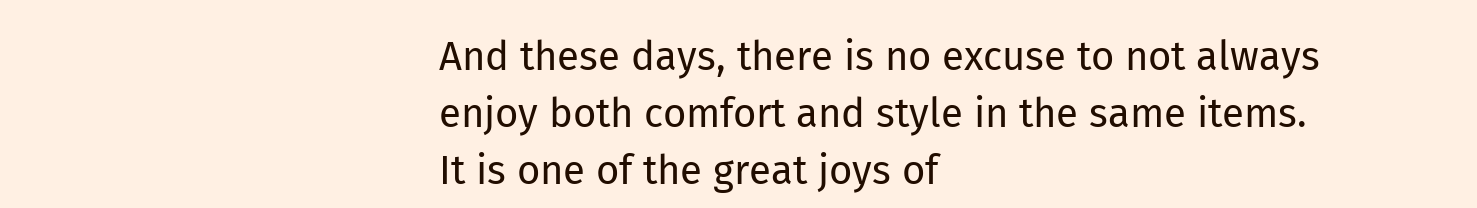And these days, there is no excuse to not always enjoy both comfort and style in the same items. It is one of the great joys of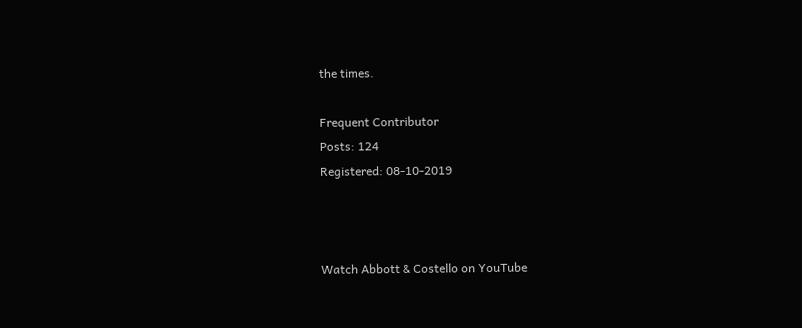the times.

Frequent Contributor
Posts: 124
Registered: 08-10-2019



Watch Abbott & Costello on YouTube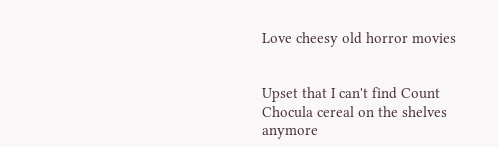Love cheesy old horror movies


Upset that I can't find Count Chocula cereal on the shelves anymore